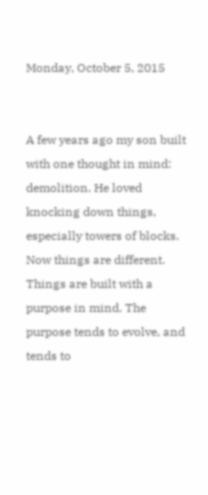Monday, October 5, 2015


A few years ago my son built with one thought in mind: demolition. He loved knocking down things, especially towers of blocks. Now things are different. Things are built with a purpose in mind. The purpose tends to evolve, and tends to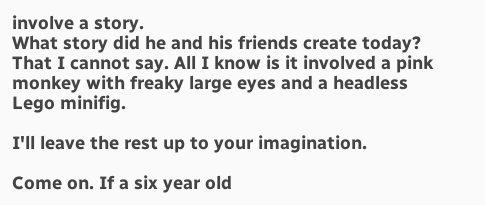involve a story.
What story did he and his friends create today? That I cannot say. All I know is it involved a pink monkey with freaky large eyes and a headless Lego minifig.

I'll leave the rest up to your imagination.

Come on. If a six year old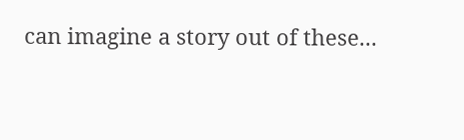can imagine a story out of these...